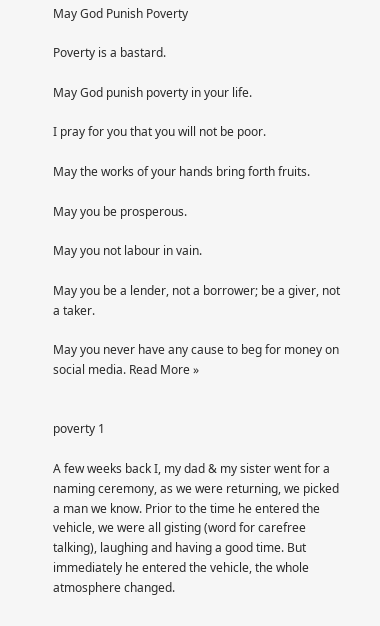May God Punish Poverty

Poverty is a bastard.

May God punish poverty in your life.

I pray for you that you will not be poor.

May the works of your hands bring forth fruits.

May you be prosperous.

May you not labour in vain.

May you be a lender, not a borrower; be a giver, not a taker.

May you never have any cause to beg for money on social media. Read More »


poverty 1

A few weeks back I, my dad & my sister went for a naming ceremony, as we were returning, we picked a man we know. Prior to the time he entered the vehicle, we were all gisting (word for carefree talking), laughing and having a good time. But immediately he entered the vehicle, the whole atmosphere changed.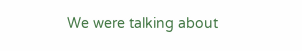We were talking about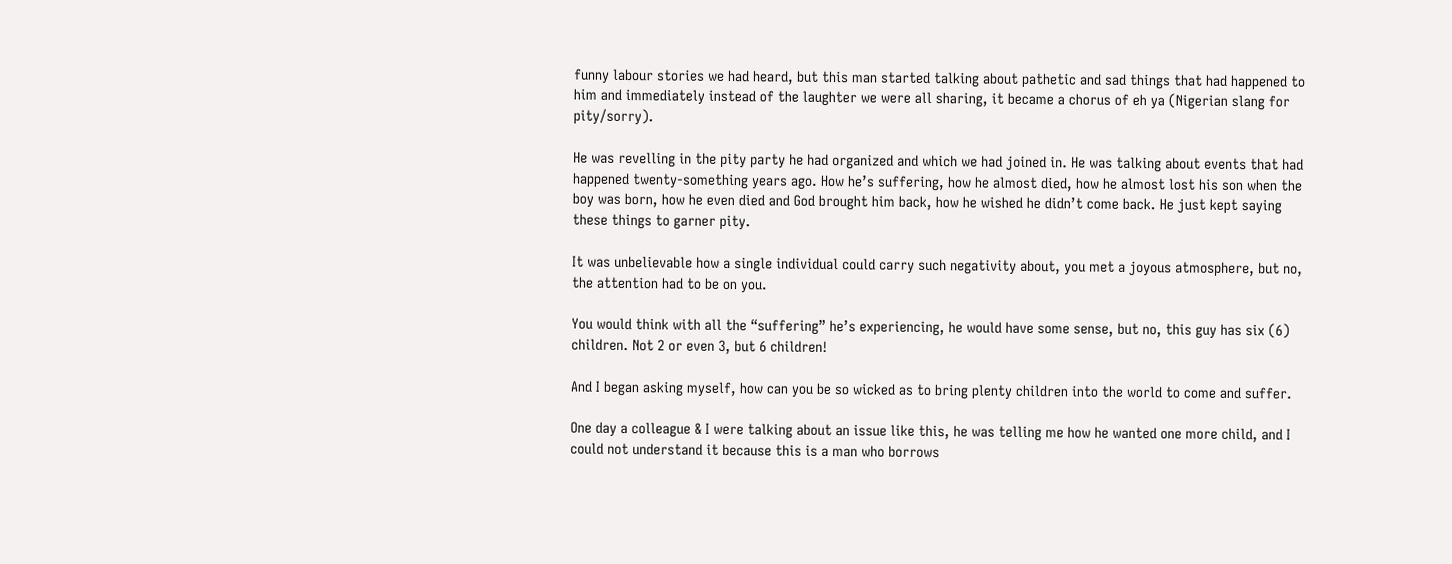funny labour stories we had heard, but this man started talking about pathetic and sad things that had happened to him and immediately instead of the laughter we were all sharing, it became a chorus of eh ya (Nigerian slang for pity/sorry).

He was revelling in the pity party he had organized and which we had joined in. He was talking about events that had happened twenty-something years ago. How he’s suffering, how he almost died, how he almost lost his son when the boy was born, how he even died and God brought him back, how he wished he didn’t come back. He just kept saying these things to garner pity.

It was unbelievable how a single individual could carry such negativity about, you met a joyous atmosphere, but no, the attention had to be on you.

You would think with all the “suffering” he’s experiencing, he would have some sense, but no, this guy has six (6) children. Not 2 or even 3, but 6 children!

And I began asking myself, how can you be so wicked as to bring plenty children into the world to come and suffer.

One day a colleague & I were talking about an issue like this, he was telling me how he wanted one more child, and I could not understand it because this is a man who borrows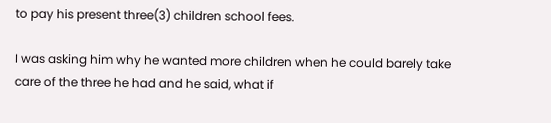to pay his present three(3) children school fees.

I was asking him why he wanted more children when he could barely take care of the three he had and he said, what if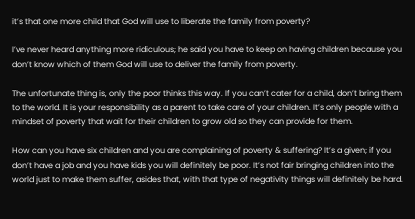it’s that one more child that God will use to liberate the family from poverty?

I’ve never heard anything more ridiculous; he said you have to keep on having children because you don’t know which of them God will use to deliver the family from poverty.

The unfortunate thing is, only the poor thinks this way. If you can’t cater for a child, don’t bring them to the world. It is your responsibility as a parent to take care of your children. It’s only people with a mindset of poverty that wait for their children to grow old so they can provide for them.

How can you have six children and you are complaining of poverty & suffering? It’s a given; if you don’t have a job and you have kids you will definitely be poor. It’s not fair bringing children into the world just to make them suffer, asides that, with that type of negativity things will definitely be hard.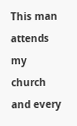This man attends my church and every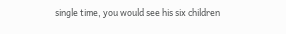single time, you would see his six children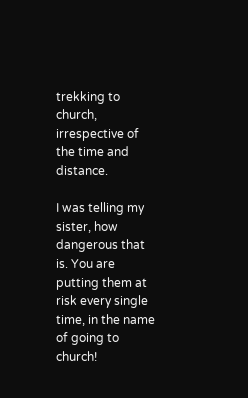trekking to church, irrespective of the time and distance.

I was telling my sister, how dangerous that is. You are putting them at risk every single time, in the name of going to church!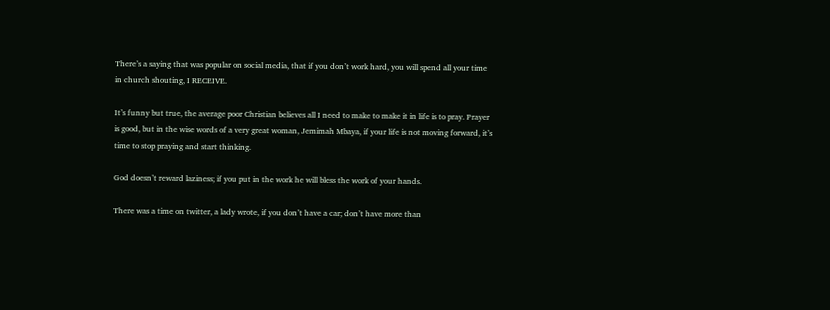There’s a saying that was popular on social media, that if you don’t work hard, you will spend all your time in church shouting, I RECEIVE.

It’s funny but true, the average poor Christian believes all I need to make to make it in life is to pray. Prayer is good, but in the wise words of a very great woman, Jemimah Mbaya, if your life is not moving forward, it’s time to stop praying and start thinking.

God doesn’t reward laziness; if you put in the work he will bless the work of your hands.

There was a time on twitter, a lady wrote, if you don’t have a car; don’t have more than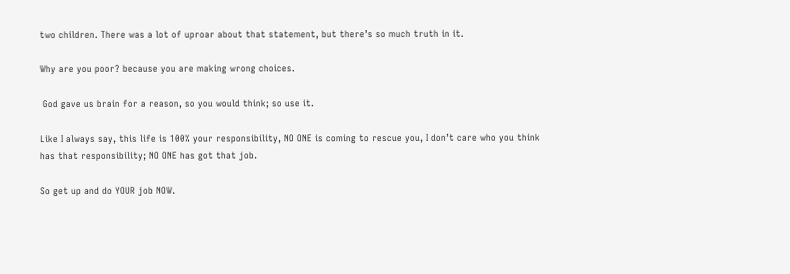two children. There was a lot of uproar about that statement, but there’s so much truth in it.

Why are you poor? because you are making wrong choices.

 God gave us brain for a reason, so you would think; so use it.

Like I always say, this life is 100% your responsibility, NO ONE is coming to rescue you, I don’t care who you think has that responsibility; NO ONE has got that job.

So get up and do YOUR job NOW.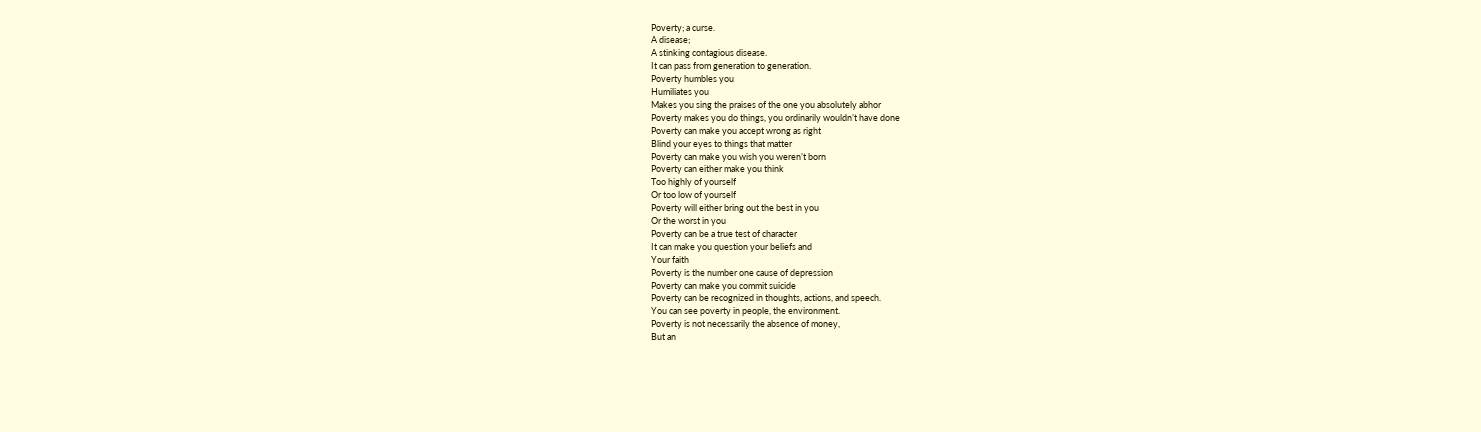Poverty; a curse.
A disease;
A stinking contagious disease.
It can pass from generation to generation.
Poverty humbles you
Humiliates you
Makes you sing the praises of the one you absolutely abhor
Poverty makes you do things, you ordinarily wouldn’t have done
Poverty can make you accept wrong as right
Blind your eyes to things that matter
Poverty can make you wish you weren’t born
Poverty can either make you think
Too highly of yourself
Or too low of yourself
Poverty will either bring out the best in you
Or the worst in you
Poverty can be a true test of character
It can make you question your beliefs and
Your faith
Poverty is the number one cause of depression
Poverty can make you commit suicide
Poverty can be recognized in thoughts, actions, and speech.
You can see poverty in people, the environment.
Poverty is not necessarily the absence of money,
But an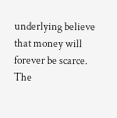underlying believe that money will forever be scarce.
The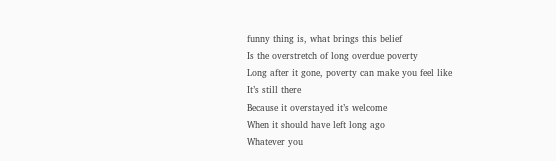funny thing is, what brings this belief
Is the overstretch of long overdue poverty
Long after it gone, poverty can make you feel like
It’s still there
Because it overstayed it’s welcome
When it should have left long ago
Whatever you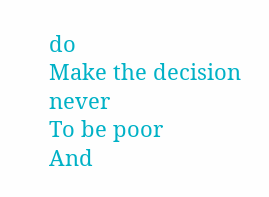do
Make the decision never
To be poor
And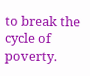to break the cycle of poverty.